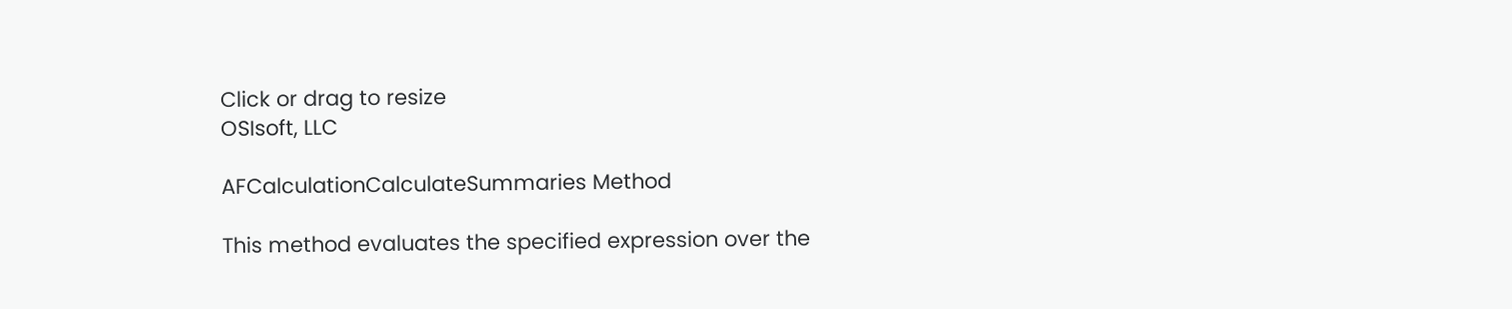Click or drag to resize
OSIsoft, LLC

AFCalculationCalculateSummaries Method

This method evaluates the specified expression over the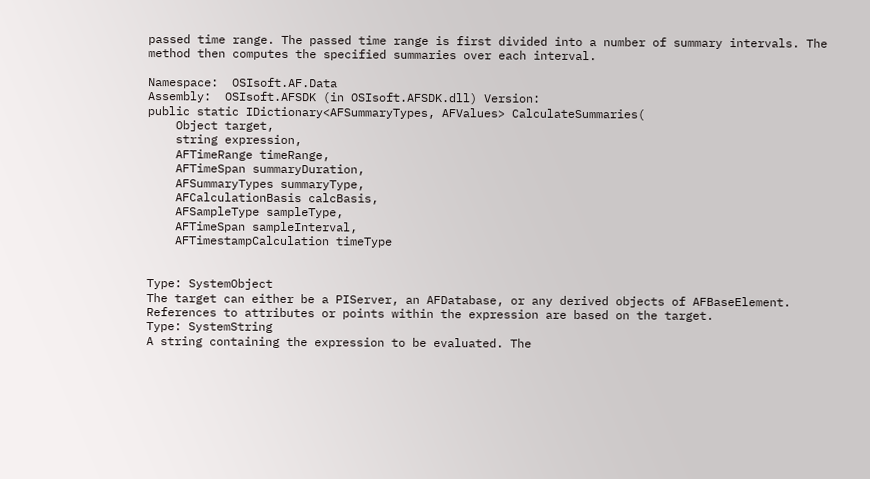passed time range. The passed time range is first divided into a number of summary intervals. The method then computes the specified summaries over each interval.

Namespace:  OSIsoft.AF.Data
Assembly:  OSIsoft.AFSDK (in OSIsoft.AFSDK.dll) Version:
public static IDictionary<AFSummaryTypes, AFValues> CalculateSummaries(
    Object target,
    string expression,
    AFTimeRange timeRange,
    AFTimeSpan summaryDuration,
    AFSummaryTypes summaryType,
    AFCalculationBasis calcBasis,
    AFSampleType sampleType,
    AFTimeSpan sampleInterval,
    AFTimestampCalculation timeType


Type: SystemObject
The target can either be a PIServer, an AFDatabase, or any derived objects of AFBaseElement. References to attributes or points within the expression are based on the target.
Type: SystemString
A string containing the expression to be evaluated. The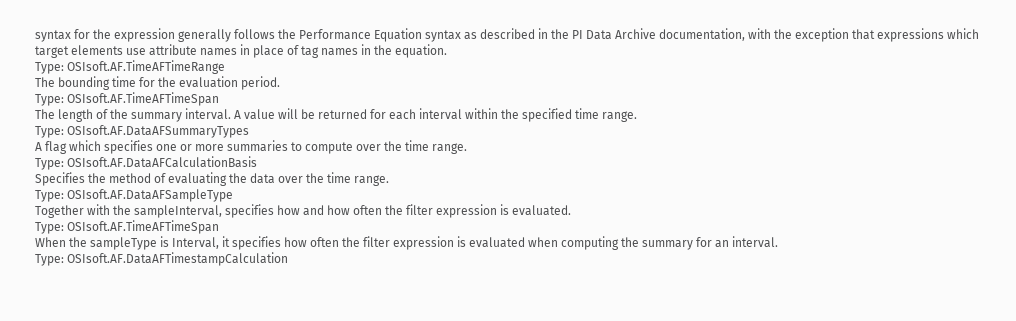syntax for the expression generally follows the Performance Equation syntax as described in the PI Data Archive documentation, with the exception that expressions which target elements use attribute names in place of tag names in the equation.
Type: OSIsoft.AF.TimeAFTimeRange
The bounding time for the evaluation period.
Type: OSIsoft.AF.TimeAFTimeSpan
The length of the summary interval. A value will be returned for each interval within the specified time range.
Type: OSIsoft.AF.DataAFSummaryTypes
A flag which specifies one or more summaries to compute over the time range.
Type: OSIsoft.AF.DataAFCalculationBasis
Specifies the method of evaluating the data over the time range.
Type: OSIsoft.AF.DataAFSampleType
Together with the sampleInterval, specifies how and how often the filter expression is evaluated.
Type: OSIsoft.AF.TimeAFTimeSpan
When the sampleType is Interval, it specifies how often the filter expression is evaluated when computing the summary for an interval.
Type: OSIsoft.AF.DataAFTimestampCalculation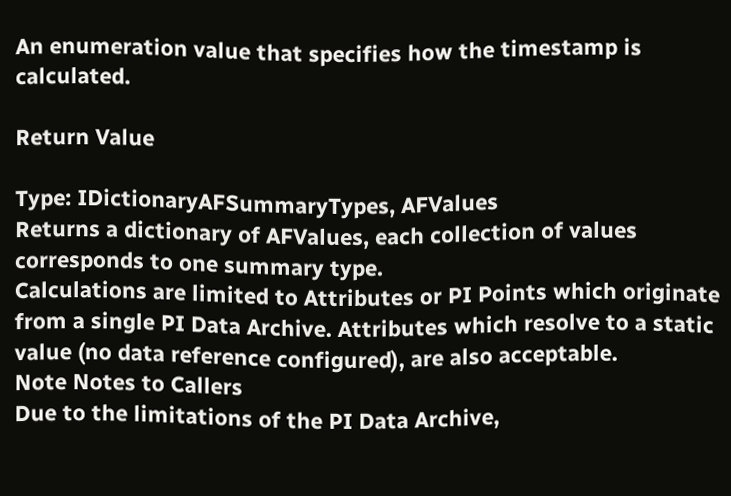An enumeration value that specifies how the timestamp is calculated.

Return Value

Type: IDictionaryAFSummaryTypes, AFValues
Returns a dictionary of AFValues, each collection of values corresponds to one summary type.
Calculations are limited to Attributes or PI Points which originate from a single PI Data Archive. Attributes which resolve to a static value (no data reference configured), are also acceptable.
Note Notes to Callers
Due to the limitations of the PI Data Archive,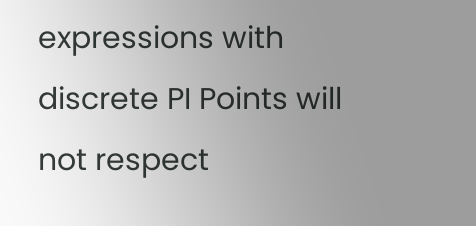expressions with discrete PI Points will not respect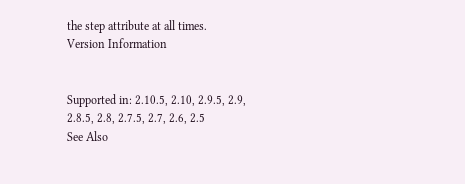the step attribute at all times.
Version Information


Supported in: 2.10.5, 2.10, 2.9.5, 2.9, 2.8.5, 2.8, 2.7.5, 2.7, 2.6, 2.5
See Also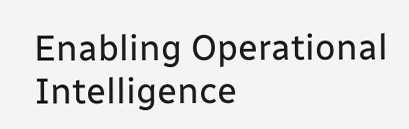Enabling Operational Intelligence